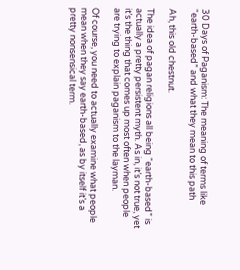30 Days of Paganism: The meaning of terms like “earth-based” and what they mean to this path

Ah, this old chestnut.

The idea of pagan religions all being “earth-based” is actually a pretty persistent myth. As in, it’s not true, yet it’s the thing that comes up most often when people are trying to explain paganism to the layman.

Of course, you need to actually examine what people mean when they say earth-based, as by itself it’s a pretty nonsensical term.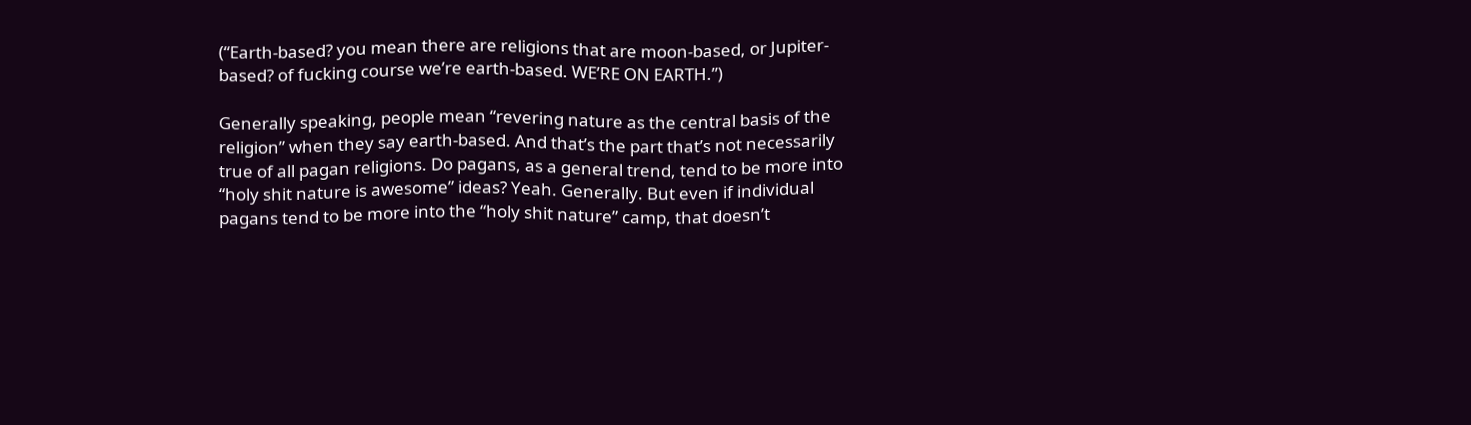(“Earth-based? you mean there are religions that are moon-based, or Jupiter-based? of fucking course we’re earth-based. WE’RE ON EARTH.”)

Generally speaking, people mean “revering nature as the central basis of the religion” when they say earth-based. And that’s the part that’s not necessarily true of all pagan religions. Do pagans, as a general trend, tend to be more into “holy shit nature is awesome” ideas? Yeah. Generally. But even if individual pagans tend to be more into the “holy shit nature” camp, that doesn’t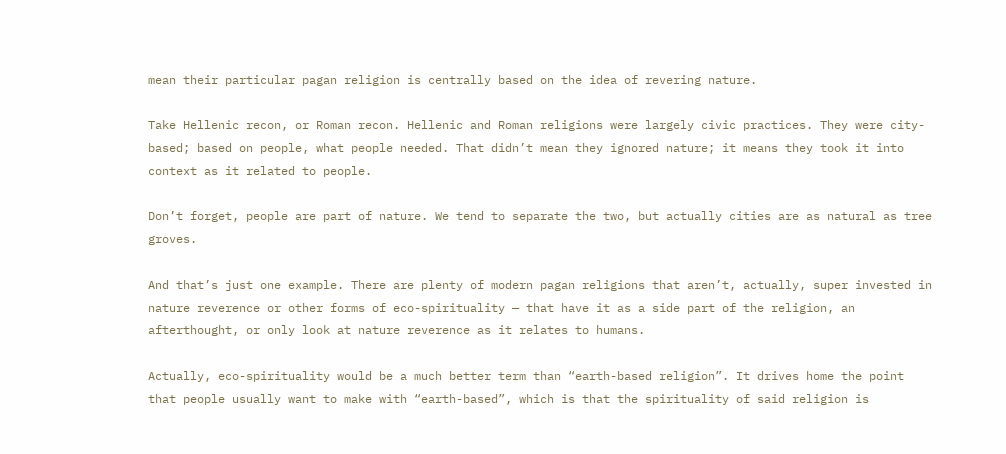mean their particular pagan religion is centrally based on the idea of revering nature.

Take Hellenic recon, or Roman recon. Hellenic and Roman religions were largely civic practices. They were city-based; based on people, what people needed. That didn’t mean they ignored nature; it means they took it into context as it related to people.

Don’t forget, people are part of nature. We tend to separate the two, but actually cities are as natural as tree groves.

And that’s just one example. There are plenty of modern pagan religions that aren’t, actually, super invested in nature reverence or other forms of eco-spirituality — that have it as a side part of the religion, an afterthought, or only look at nature reverence as it relates to humans.

Actually, eco-spirituality would be a much better term than “earth-based religion”. It drives home the point that people usually want to make with “earth-based”, which is that the spirituality of said religion is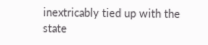inextricably tied up with the state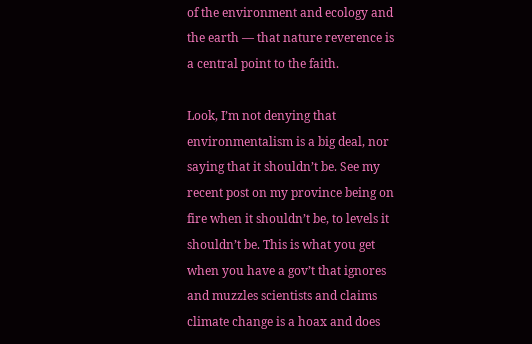of the environment and ecology and the earth — that nature reverence is a central point to the faith.

Look, I’m not denying that environmentalism is a big deal, nor saying that it shouldn’t be. See my recent post on my province being on fire when it shouldn’t be, to levels it shouldn’t be. This is what you get when you have a gov’t that ignores and muzzles scientists and claims climate change is a hoax and does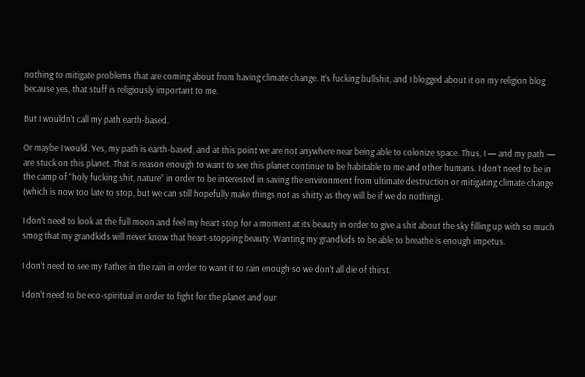nothing to mitigate problems that are coming about from having climate change. It’s fucking bullshit, and I blogged about it on my religion blog because yes, that stuff is religiously important to me.

But I wouldn’t call my path earth-based.

Or maybe I would. Yes, my path is earth-based, and at this point we are not anywhere near being able to colonize space. Thus, I — and my path — are stuck on this planet. That is reason enough to want to see this planet continue to be habitable to me and other humans. I don’t need to be in the camp of “holy fucking shit, nature” in order to be interested in saving the environment from ultimate destruction or mitigating climate change (which is now too late to stop, but we can still hopefully make things not as shitty as they will be if we do nothing).

I don’t need to look at the full moon and feel my heart stop for a moment at its beauty in order to give a shit about the sky filling up with so much smog that my grandkids will never know that heart-stopping beauty. Wanting my grandkids to be able to breathe is enough impetus.

I don’t need to see my Father in the rain in order to want it to rain enough so we don’t all die of thirst.

I don’t need to be eco-spiritual in order to fight for the planet and our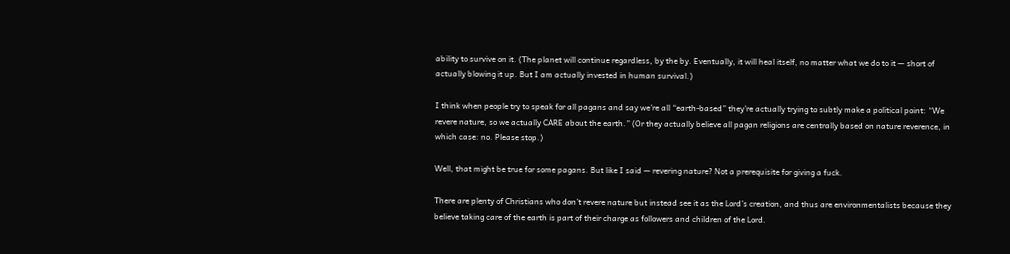ability to survive on it. (The planet will continue regardless, by the by. Eventually, it will heal itself, no matter what we do to it — short of actually blowing it up. But I am actually invested in human survival.)

I think when people try to speak for all pagans and say we’re all “earth-based” they’re actually trying to subtly make a political point: “We revere nature, so we actually CARE about the earth.” (Or they actually believe all pagan religions are centrally based on nature reverence, in which case: no. Please stop.)

Well, that might be true for some pagans. But like I said — revering nature? Not a prerequisite for giving a fuck.

There are plenty of Christians who don’t revere nature but instead see it as the Lord’s creation, and thus are environmentalists because they believe taking care of the earth is part of their charge as followers and children of the Lord.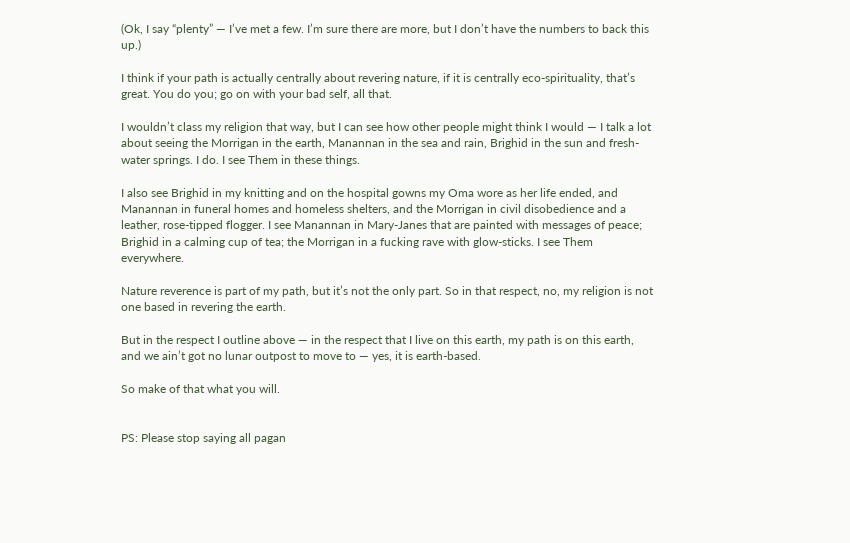(Ok, I say “plenty” — I’ve met a few. I’m sure there are more, but I don’t have the numbers to back this up.)

I think if your path is actually centrally about revering nature, if it is centrally eco-spirituality, that’s great. You do you; go on with your bad self, all that.

I wouldn’t class my religion that way, but I can see how other people might think I would — I talk a lot about seeing the Morrigan in the earth, Manannan in the sea and rain, Brighid in the sun and fresh-water springs. I do. I see Them in these things.

I also see Brighid in my knitting and on the hospital gowns my Oma wore as her life ended, and Manannan in funeral homes and homeless shelters, and the Morrigan in civil disobedience and a leather, rose-tipped flogger. I see Manannan in Mary-Janes that are painted with messages of peace; Brighid in a calming cup of tea; the Morrigan in a fucking rave with glow-sticks. I see Them everywhere.

Nature reverence is part of my path, but it’s not the only part. So in that respect, no, my religion is not one based in revering the earth.

But in the respect I outline above — in the respect that I live on this earth, my path is on this earth, and we ain’t got no lunar outpost to move to — yes, it is earth-based.

So make of that what you will.


PS: Please stop saying all pagan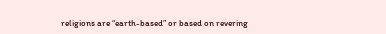religions are “earth-based” or based on revering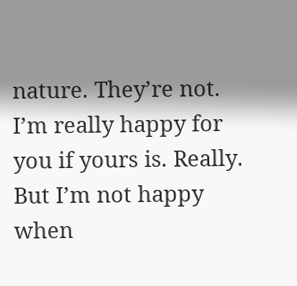nature. They’re not. I’m really happy for you if yours is. Really. But I’m not happy when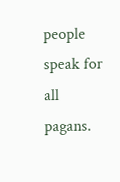people speak for all pagans.